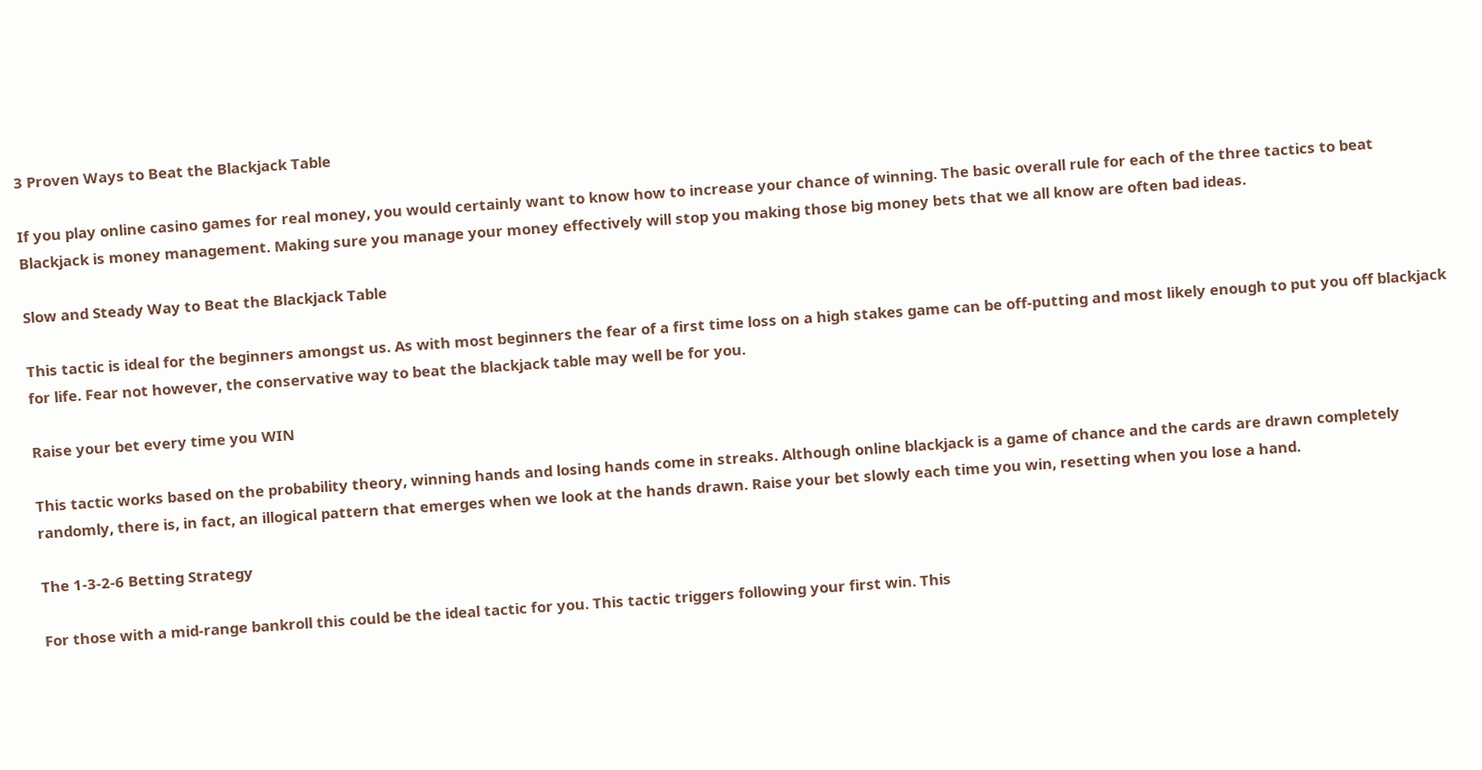3 Proven Ways to Beat the Blackjack Table

If you play online casino games for real money, you would certainly want to know how to increase your chance of winning. The basic overall rule for each of the three tactics to beat Blackjack is money management. Making sure you manage your money effectively will stop you making those big money bets that we all know are often bad ideas.

Slow and Steady Way to Beat the Blackjack Table

This tactic is ideal for the beginners amongst us. As with most beginners the fear of a first time loss on a high stakes game can be off-putting and most likely enough to put you off blackjack for life. Fear not however, the conservative way to beat the blackjack table may well be for you.

Raise your bet every time you WIN

This tactic works based on the probability theory, winning hands and losing hands come in streaks. Although online blackjack is a game of chance and the cards are drawn completely randomly, there is, in fact, an illogical pattern that emerges when we look at the hands drawn. Raise your bet slowly each time you win, resetting when you lose a hand.

The 1-3-2-6 Betting Strategy

For those with a mid-range bankroll this could be the ideal tactic for you. This tactic triggers following your first win. This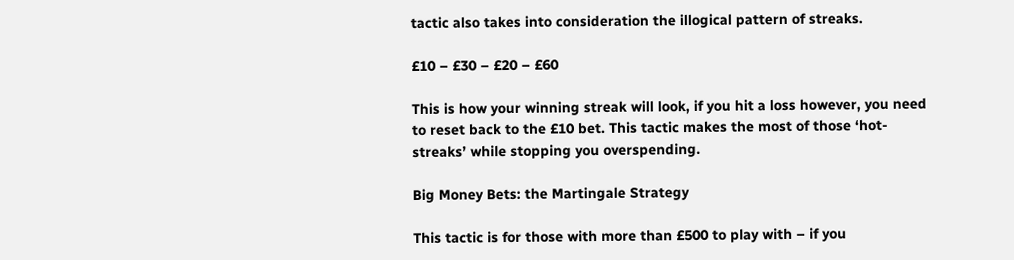tactic also takes into consideration the illogical pattern of streaks.

£10 – £30 – £20 – £60

This is how your winning streak will look, if you hit a loss however, you need to reset back to the £10 bet. This tactic makes the most of those ‘hot-streaks’ while stopping you overspending.

Big Money Bets: the Martingale Strategy

This tactic is for those with more than £500 to play with – if you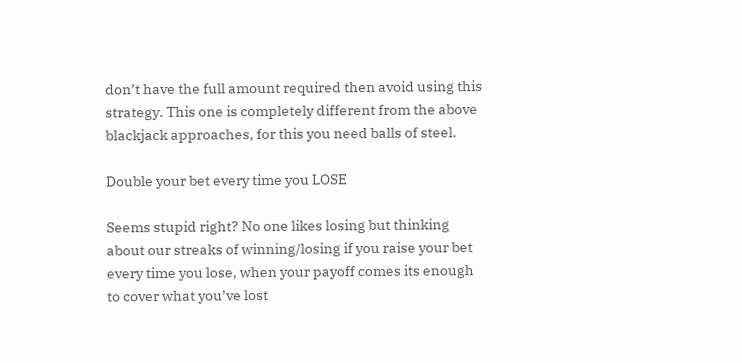don’t have the full amount required then avoid using this strategy. This one is completely different from the above blackjack approaches, for this you need balls of steel.

Double your bet every time you LOSE

Seems stupid right? No one likes losing but thinking about our streaks of winning/losing if you raise your bet every time you lose, when your payoff comes its enough to cover what you’ve lost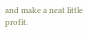and make a neat little profit.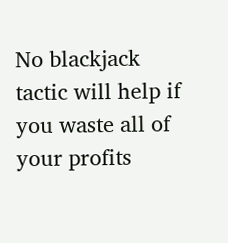No blackjack tactic will help if you waste all of your profits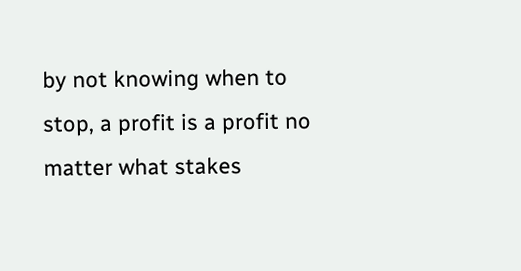by not knowing when to stop, a profit is a profit no matter what stakes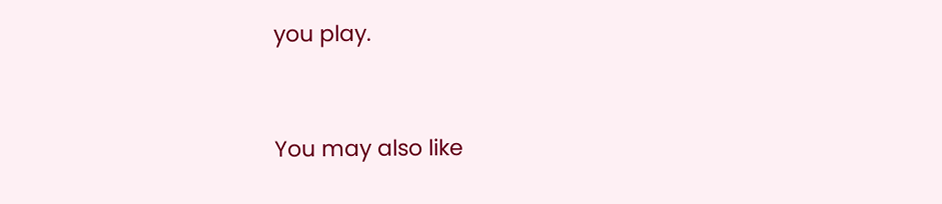you play.


You may also like